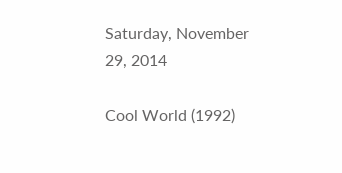Saturday, November 29, 2014

Cool World (1992)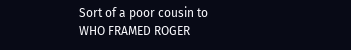Sort of a poor cousin to WHO FRAMED ROGER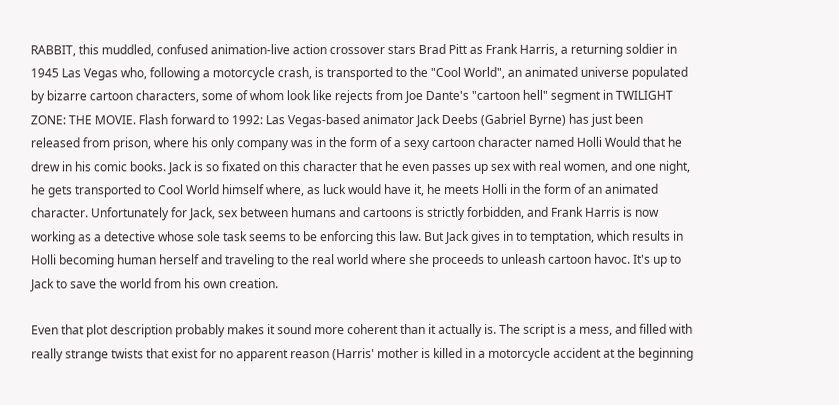RABBIT, this muddled, confused animation-live action crossover stars Brad Pitt as Frank Harris, a returning soldier in 1945 Las Vegas who, following a motorcycle crash, is transported to the "Cool World", an animated universe populated by bizarre cartoon characters, some of whom look like rejects from Joe Dante's "cartoon hell" segment in TWILIGHT ZONE: THE MOVIE. Flash forward to 1992: Las Vegas-based animator Jack Deebs (Gabriel Byrne) has just been released from prison, where his only company was in the form of a sexy cartoon character named Holli Would that he drew in his comic books. Jack is so fixated on this character that he even passes up sex with real women, and one night, he gets transported to Cool World himself where, as luck would have it, he meets Holli in the form of an animated character. Unfortunately for Jack, sex between humans and cartoons is strictly forbidden, and Frank Harris is now working as a detective whose sole task seems to be enforcing this law. But Jack gives in to temptation, which results in Holli becoming human herself and traveling to the real world where she proceeds to unleash cartoon havoc. It's up to Jack to save the world from his own creation.

Even that plot description probably makes it sound more coherent than it actually is. The script is a mess, and filled with really strange twists that exist for no apparent reason (Harris' mother is killed in a motorcycle accident at the beginning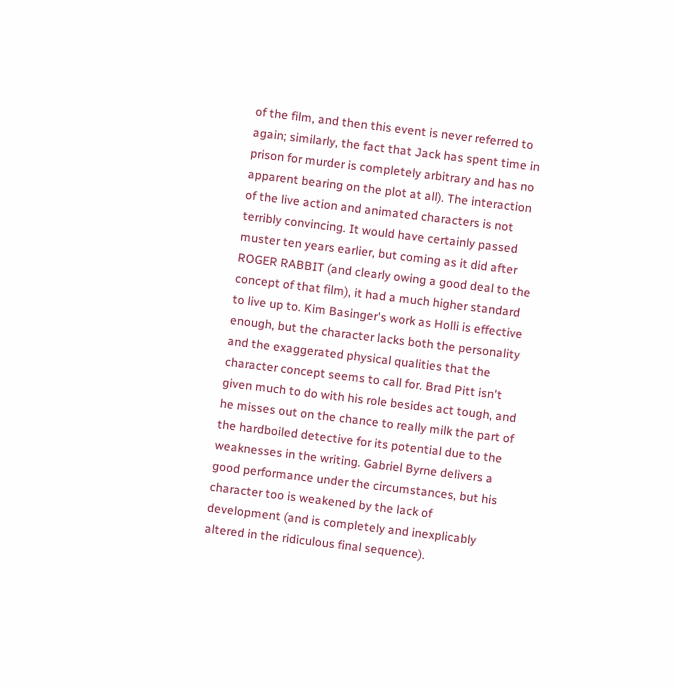of the film, and then this event is never referred to again; similarly, the fact that Jack has spent time in prison for murder is completely arbitrary and has no apparent bearing on the plot at all). The interaction of the live action and animated characters is not terribly convincing. It would have certainly passed muster ten years earlier, but coming as it did after ROGER RABBIT (and clearly owing a good deal to the concept of that film), it had a much higher standard to live up to. Kim Basinger's work as Holli is effective enough, but the character lacks both the personality and the exaggerated physical qualities that the character concept seems to call for. Brad Pitt isn't given much to do with his role besides act tough, and he misses out on the chance to really milk the part of the hardboiled detective for its potential due to the weaknesses in the writing. Gabriel Byrne delivers a good performance under the circumstances, but his character too is weakened by the lack of development (and is completely and inexplicably altered in the ridiculous final sequence).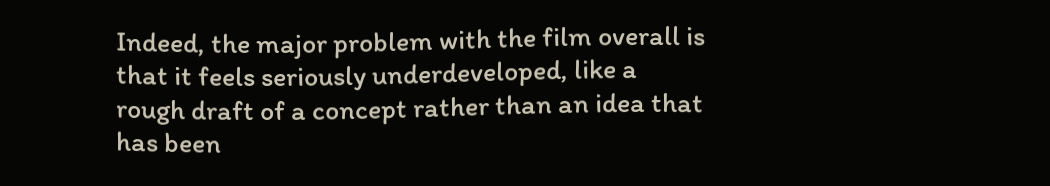Indeed, the major problem with the film overall is that it feels seriously underdeveloped, like a rough draft of a concept rather than an idea that has been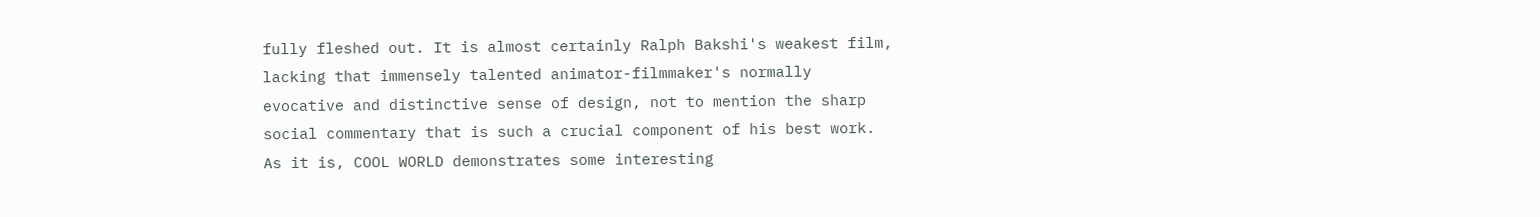fully fleshed out. It is almost certainly Ralph Bakshi's weakest film, lacking that immensely talented animator-filmmaker's normally evocative and distinctive sense of design, not to mention the sharp social commentary that is such a crucial component of his best work. As it is, COOL WORLD demonstrates some interesting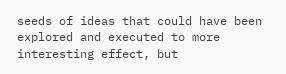seeds of ideas that could have been explored and executed to more interesting effect, but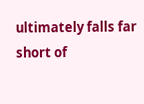ultimately falls far short of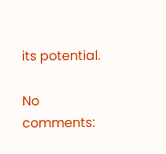its potential.

No comments: